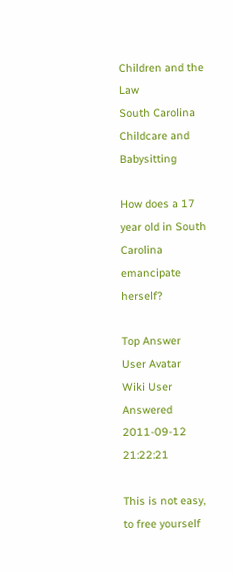Children and the Law
South Carolina
Childcare and Babysitting

How does a 17 year old in South Carolina emancipate herself?

Top Answer
User Avatar
Wiki User
Answered 2011-09-12 21:22:21

This is not easy, to free yourself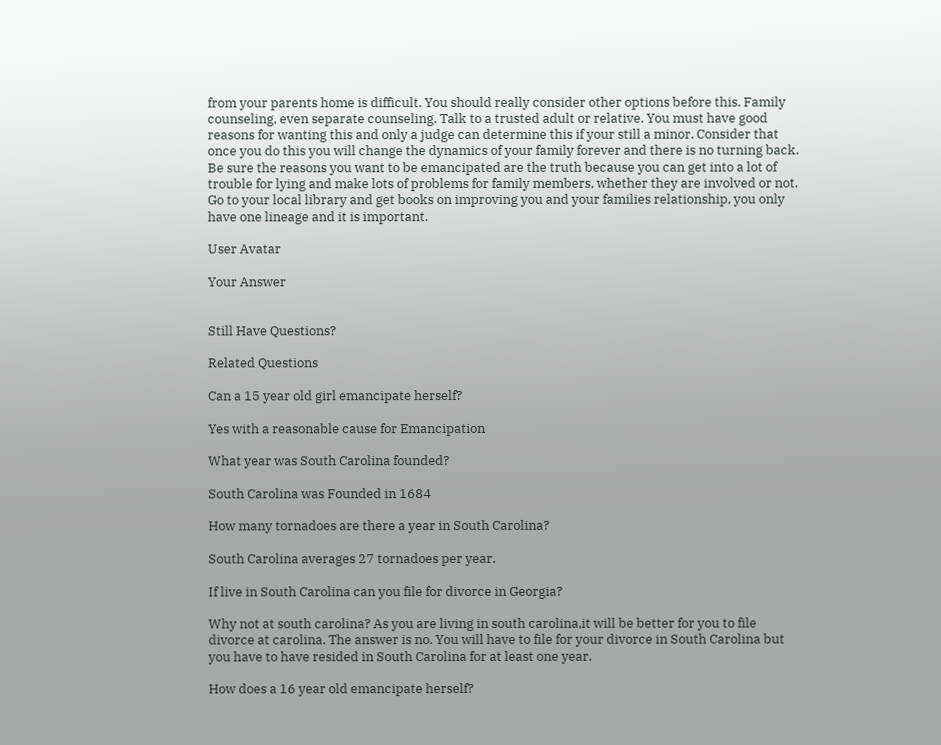from your parents home is difficult. You should really consider other options before this. Family counseling, even separate counseling. Talk to a trusted adult or relative. You must have good reasons for wanting this and only a judge can determine this if your still a minor. Consider that once you do this you will change the dynamics of your family forever and there is no turning back. Be sure the reasons you want to be emancipated are the truth because you can get into a lot of trouble for lying and make lots of problems for family members, whether they are involved or not. Go to your local library and get books on improving you and your families relationship, you only have one lineage and it is important.

User Avatar

Your Answer


Still Have Questions?

Related Questions

Can a 15 year old girl emancipate herself?

Yes with a reasonable cause for Emancipation

What year was South Carolina founded?

South Carolina was Founded in 1684

How many tornadoes are there a year in South Carolina?

South Carolina averages 27 tornadoes per year.

If live in South Carolina can you file for divorce in Georgia?

Why not at south carolina? As you are living in south carolina,it will be better for you to file divorce at carolina. The answer is no. You will have to file for your divorce in South Carolina but you have to have resided in South Carolina for at least one year.

How does a 16 year old emancipate herself?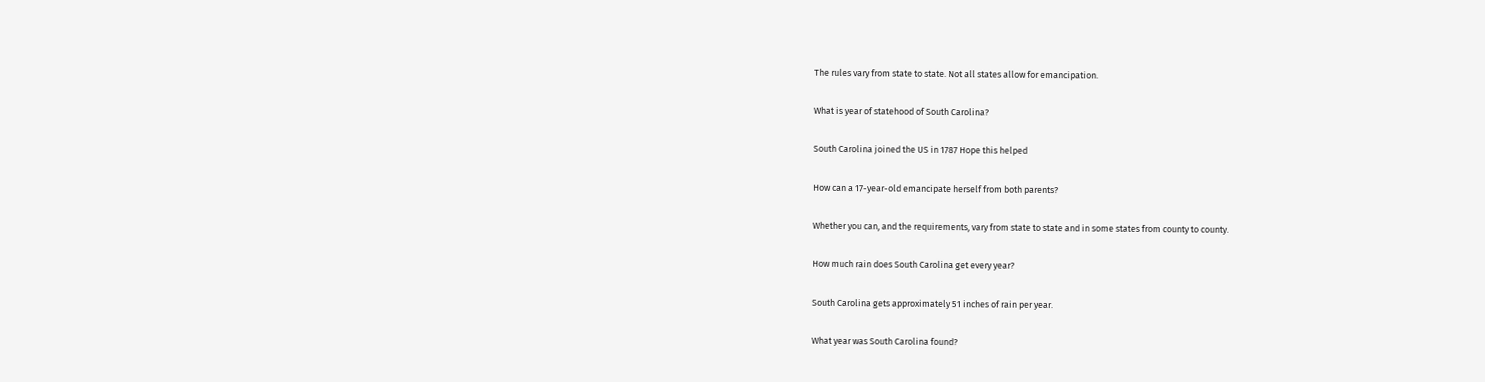The rules vary from state to state. Not all states allow for emancipation.

What is year of statehood of South Carolina?

South Carolina joined the US in 1787 Hope this helped

How can a 17-year-old emancipate herself from both parents?

Whether you can, and the requirements, vary from state to state and in some states from county to county.

How much rain does South Carolina get every year?

South Carolina gets approximately 51 inches of rain per year.

What year was South Carolina found?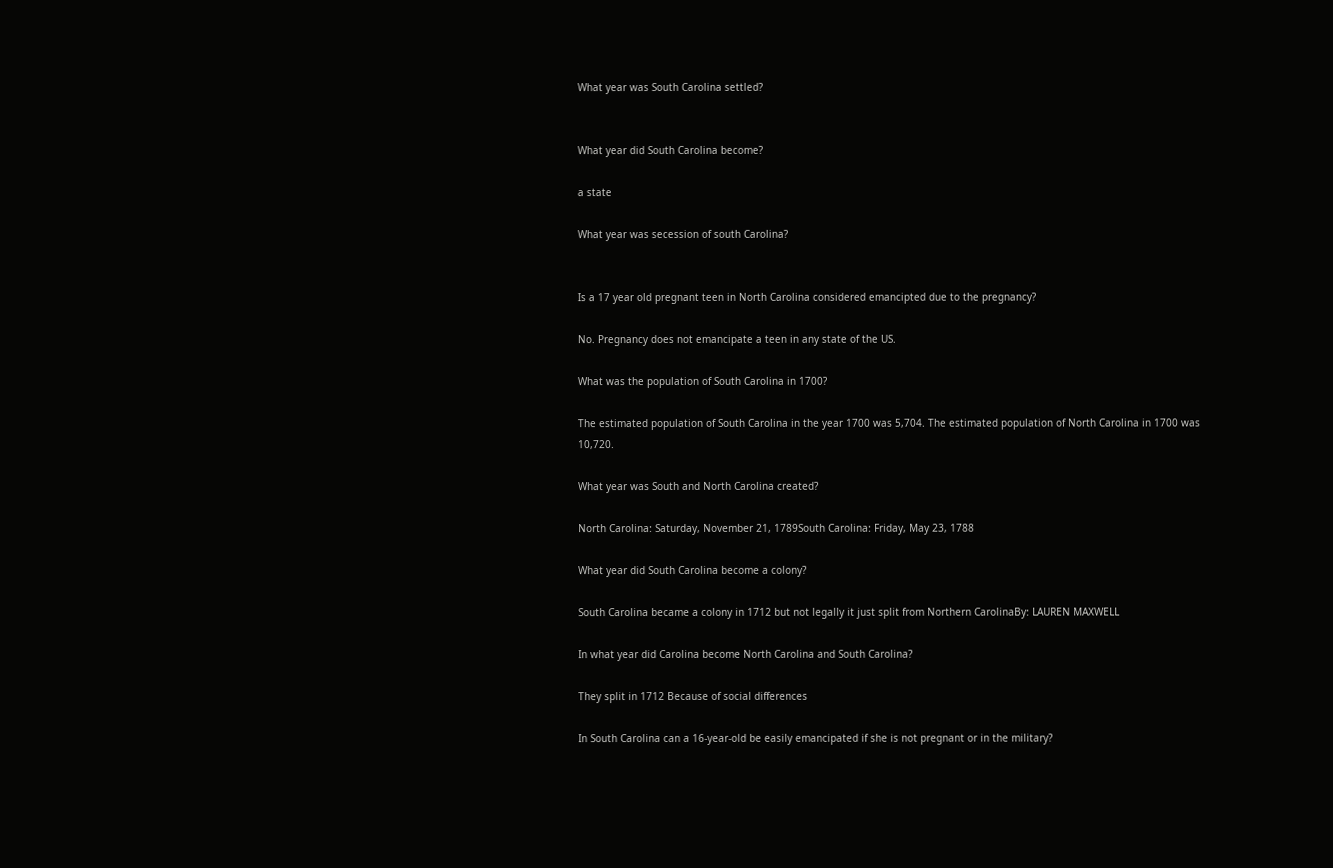What year was South Carolina settled?


What year did South Carolina become?

a state

What year was secession of south Carolina?


Is a 17 year old pregnant teen in North Carolina considered emancipted due to the pregnancy?

No. Pregnancy does not emancipate a teen in any state of the US.

What was the population of South Carolina in 1700?

The estimated population of South Carolina in the year 1700 was 5,704. The estimated population of North Carolina in 1700 was 10,720.

What year was South and North Carolina created?

North Carolina: Saturday, November 21, 1789South Carolina: Friday, May 23, 1788

What year did South Carolina become a colony?

South Carolina became a colony in 1712 but not legally it just split from Northern CarolinaBy: LAUREN MAXWELL

In what year did Carolina become North Carolina and South Carolina?

They split in 1712 Because of social differences

In South Carolina can a 16-year-old be easily emancipated if she is not pregnant or in the military?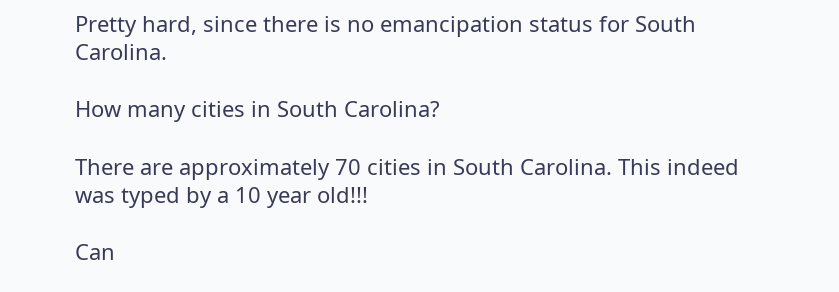Pretty hard, since there is no emancipation status for South Carolina.

How many cities in South Carolina?

There are approximately 70 cities in South Carolina. This indeed was typed by a 10 year old!!!

Can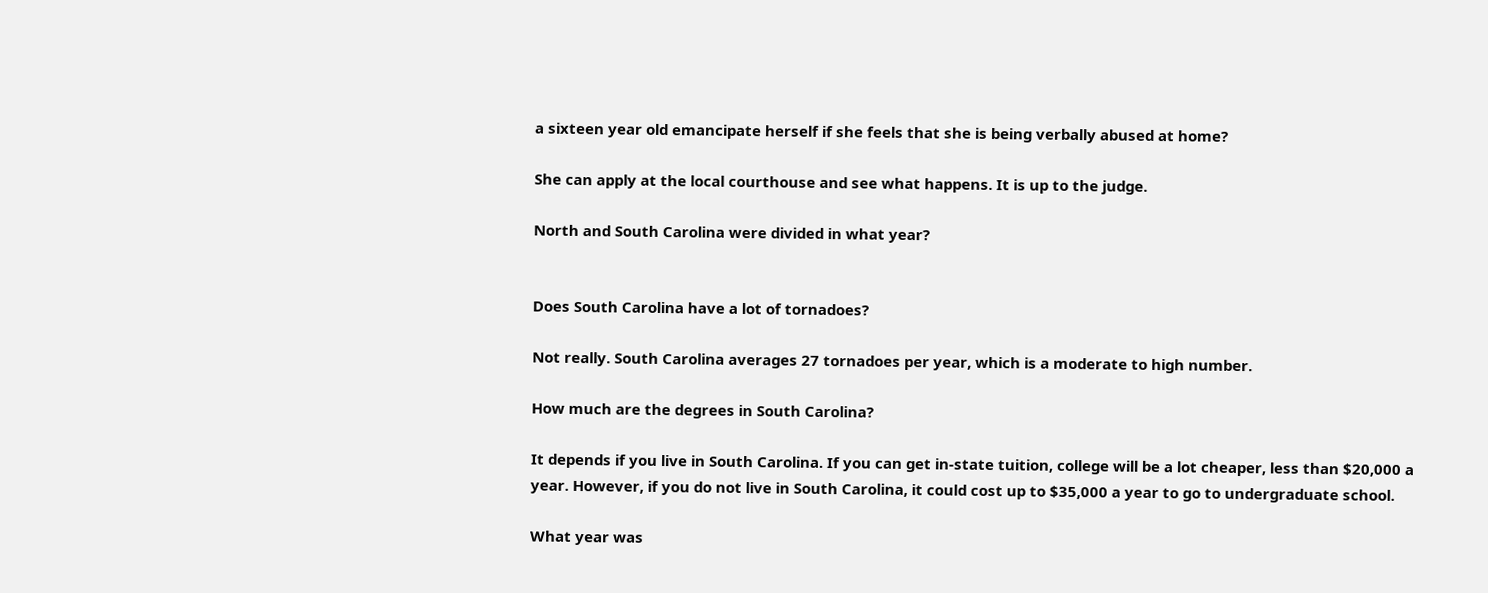a sixteen year old emancipate herself if she feels that she is being verbally abused at home?

She can apply at the local courthouse and see what happens. It is up to the judge.

North and South Carolina were divided in what year?


Does South Carolina have a lot of tornadoes?

Not really. South Carolina averages 27 tornadoes per year, which is a moderate to high number.

How much are the degrees in South Carolina?

It depends if you live in South Carolina. If you can get in-state tuition, college will be a lot cheaper, less than $20,000 a year. However, if you do not live in South Carolina, it could cost up to $35,000 a year to go to undergraduate school.

What year was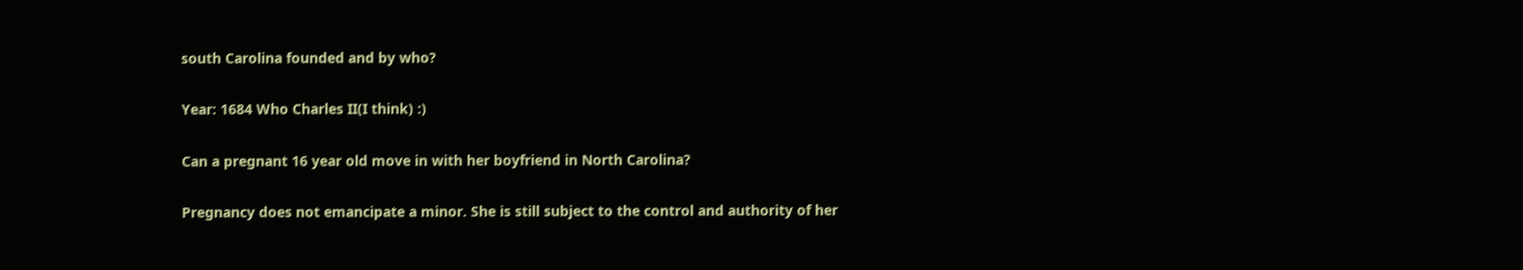south Carolina founded and by who?

Year: 1684 Who Charles II(I think) :)

Can a pregnant 16 year old move in with her boyfriend in North Carolina?

Pregnancy does not emancipate a minor. She is still subject to the control and authority of her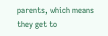parents, which means they get to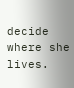decide where she lives.